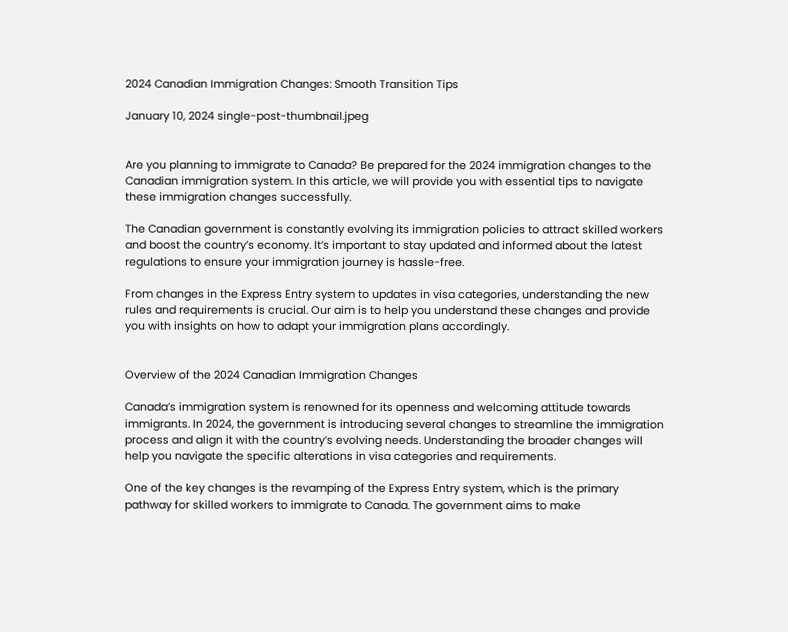2024 Canadian Immigration Changes: Smooth Transition Tips

January 10, 2024 single-post-thumbnail.jpeg


Are you planning to immigrate to Canada? Be prepared for the 2024 immigration changes to the Canadian immigration system. In this article, we will provide you with essential tips to navigate these immigration changes successfully.

The Canadian government is constantly evolving its immigration policies to attract skilled workers and boost the country’s economy. It’s important to stay updated and informed about the latest regulations to ensure your immigration journey is hassle-free.

From changes in the Express Entry system to updates in visa categories, understanding the new rules and requirements is crucial. Our aim is to help you understand these changes and provide you with insights on how to adapt your immigration plans accordingly.


Overview of the 2024 Canadian Immigration Changes

Canada’s immigration system is renowned for its openness and welcoming attitude towards immigrants. In 2024, the government is introducing several changes to streamline the immigration process and align it with the country’s evolving needs. Understanding the broader changes will help you navigate the specific alterations in visa categories and requirements.

One of the key changes is the revamping of the Express Entry system, which is the primary pathway for skilled workers to immigrate to Canada. The government aims to make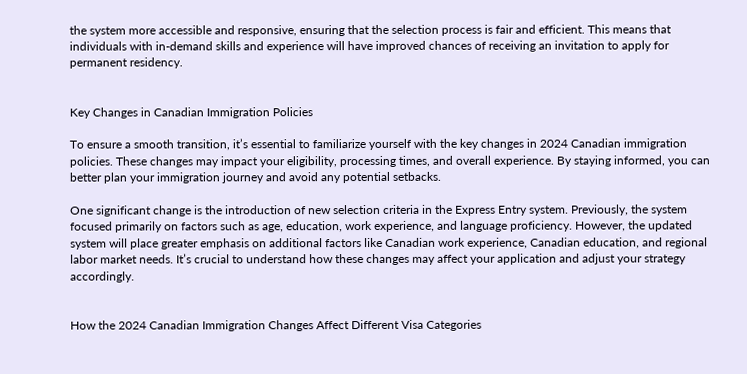the system more accessible and responsive, ensuring that the selection process is fair and efficient. This means that individuals with in-demand skills and experience will have improved chances of receiving an invitation to apply for permanent residency.


Key Changes in Canadian Immigration Policies

To ensure a smooth transition, it’s essential to familiarize yourself with the key changes in 2024 Canadian immigration policies. These changes may impact your eligibility, processing times, and overall experience. By staying informed, you can better plan your immigration journey and avoid any potential setbacks.

One significant change is the introduction of new selection criteria in the Express Entry system. Previously, the system focused primarily on factors such as age, education, work experience, and language proficiency. However, the updated system will place greater emphasis on additional factors like Canadian work experience, Canadian education, and regional labor market needs. It’s crucial to understand how these changes may affect your application and adjust your strategy accordingly.


How the 2024 Canadian Immigration Changes Affect Different Visa Categories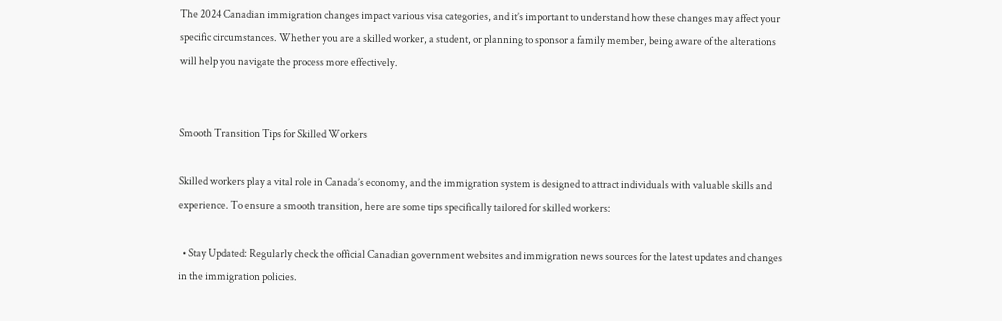The 2024 Canadian immigration changes impact various visa categories, and it’s important to understand how these changes may affect your specific circumstances. Whether you are a skilled worker, a student, or planning to sponsor a family member, being aware of the alterations will help you navigate the process more effectively.


Smooth Transition Tips for Skilled Workers

Skilled workers play a vital role in Canada’s economy, and the immigration system is designed to attract individuals with valuable skills and experience. To ensure a smooth transition, here are some tips specifically tailored for skilled workers:

  • Stay Updated: Regularly check the official Canadian government websites and immigration news sources for the latest updates and changes in the immigration policies.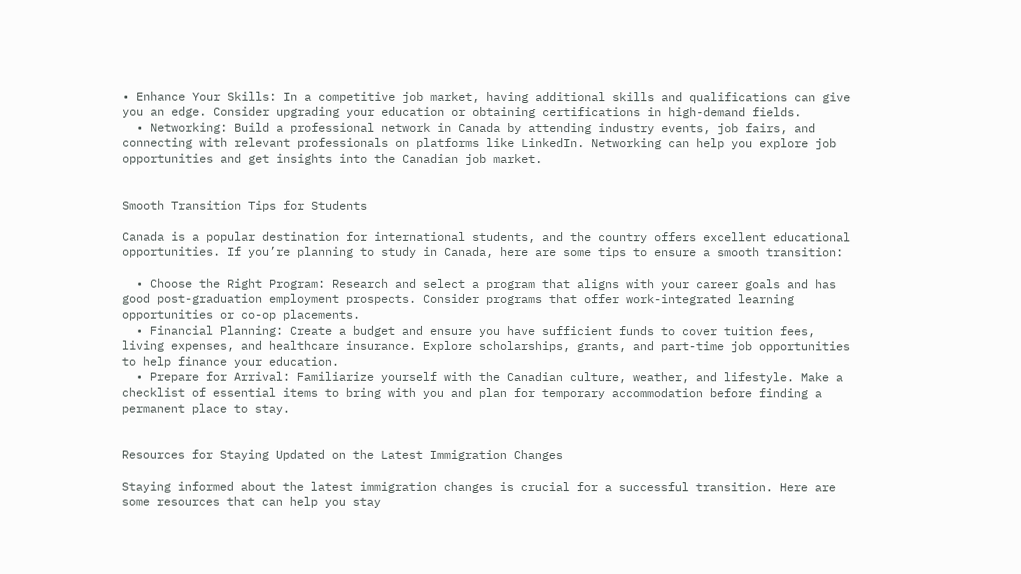• Enhance Your Skills: In a competitive job market, having additional skills and qualifications can give you an edge. Consider upgrading your education or obtaining certifications in high-demand fields.
  • Networking: Build a professional network in Canada by attending industry events, job fairs, and connecting with relevant professionals on platforms like LinkedIn. Networking can help you explore job opportunities and get insights into the Canadian job market.


Smooth Transition Tips for Students

Canada is a popular destination for international students, and the country offers excellent educational opportunities. If you’re planning to study in Canada, here are some tips to ensure a smooth transition:

  • Choose the Right Program: Research and select a program that aligns with your career goals and has good post-graduation employment prospects. Consider programs that offer work-integrated learning opportunities or co-op placements.
  • Financial Planning: Create a budget and ensure you have sufficient funds to cover tuition fees, living expenses, and healthcare insurance. Explore scholarships, grants, and part-time job opportunities to help finance your education.
  • Prepare for Arrival: Familiarize yourself with the Canadian culture, weather, and lifestyle. Make a checklist of essential items to bring with you and plan for temporary accommodation before finding a permanent place to stay.


Resources for Staying Updated on the Latest Immigration Changes

Staying informed about the latest immigration changes is crucial for a successful transition. Here are some resources that can help you stay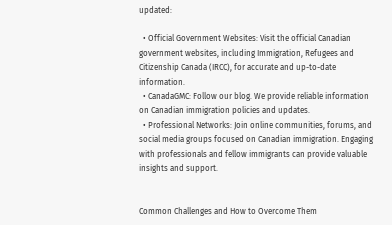updated:

  • Official Government Websites: Visit the official Canadian government websites, including Immigration, Refugees and Citizenship Canada (IRCC), for accurate and up-to-date information.
  • CanadaGMC: Follow our blog. We provide reliable information on Canadian immigration policies and updates.
  • Professional Networks: Join online communities, forums, and social media groups focused on Canadian immigration. Engaging with professionals and fellow immigrants can provide valuable insights and support.


Common Challenges and How to Overcome Them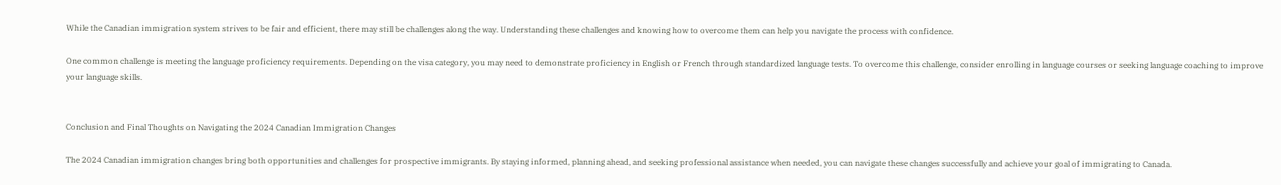While the Canadian immigration system strives to be fair and efficient, there may still be challenges along the way. Understanding these challenges and knowing how to overcome them can help you navigate the process with confidence.

One common challenge is meeting the language proficiency requirements. Depending on the visa category, you may need to demonstrate proficiency in English or French through standardized language tests. To overcome this challenge, consider enrolling in language courses or seeking language coaching to improve your language skills.


Conclusion and Final Thoughts on Navigating the 2024 Canadian Immigration Changes

The 2024 Canadian immigration changes bring both opportunities and challenges for prospective immigrants. By staying informed, planning ahead, and seeking professional assistance when needed, you can navigate these changes successfully and achieve your goal of immigrating to Canada.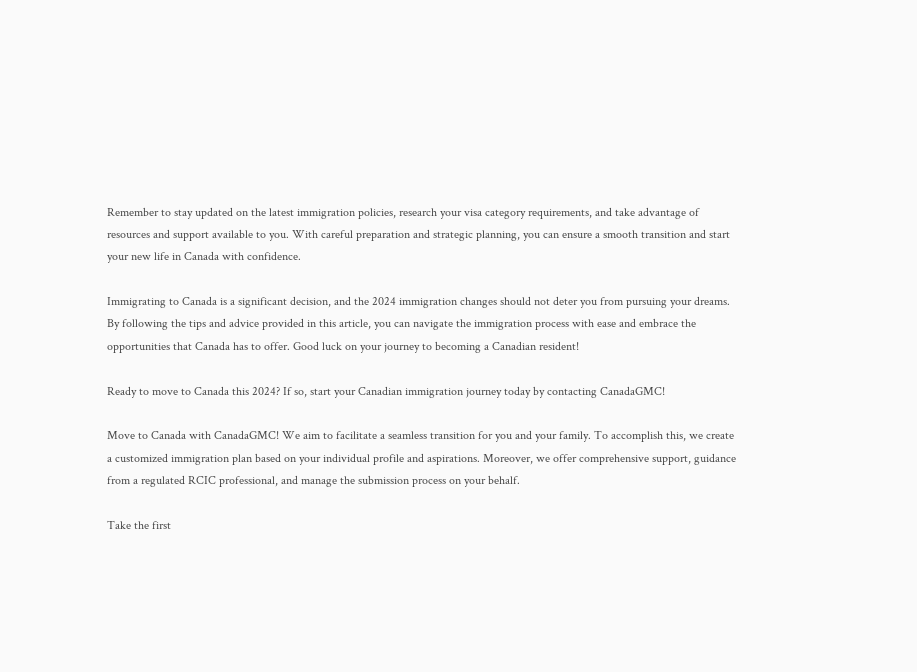Remember to stay updated on the latest immigration policies, research your visa category requirements, and take advantage of resources and support available to you. With careful preparation and strategic planning, you can ensure a smooth transition and start your new life in Canada with confidence.

Immigrating to Canada is a significant decision, and the 2024 immigration changes should not deter you from pursuing your dreams. By following the tips and advice provided in this article, you can navigate the immigration process with ease and embrace the opportunities that Canada has to offer. Good luck on your journey to becoming a Canadian resident!

Ready to move to Canada this 2024? If so, start your Canadian immigration journey today by contacting CanadaGMC!

Move to Canada with CanadaGMC! We aim to facilitate a seamless transition for you and your family. To accomplish this, we create a customized immigration plan based on your individual profile and aspirations. Moreover, we offer comprehensive support, guidance from a regulated RCIC professional, and manage the submission process on your behalf.

Take the first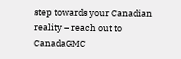step towards your Canadian reality – reach out to CanadaGMC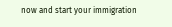now and start your immigration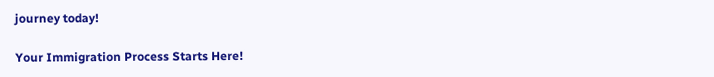journey today!

Your Immigration Process Starts Here!